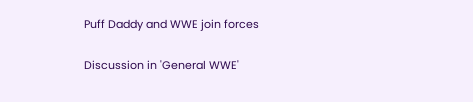Puff Daddy and WWE join forces

Discussion in 'General WWE'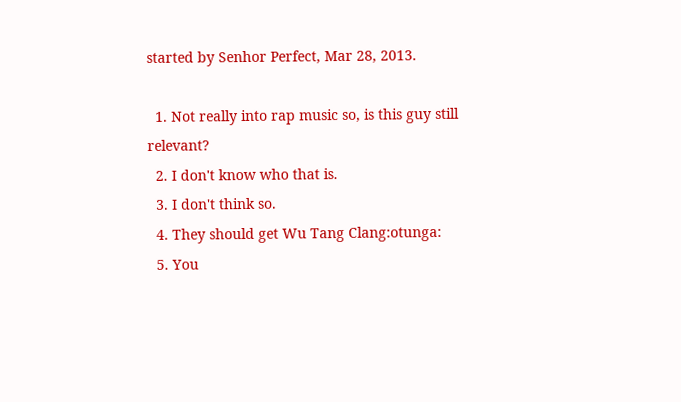started by Senhor Perfect, Mar 28, 2013.

  1. Not really into rap music so, is this guy still relevant?
  2. I don't know who that is.
  3. I don't think so.
  4. They should get Wu Tang Clang:otunga:
  5. You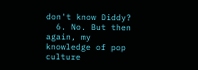don't know Diddy?
  6. No. But then again, my knowledge of pop culture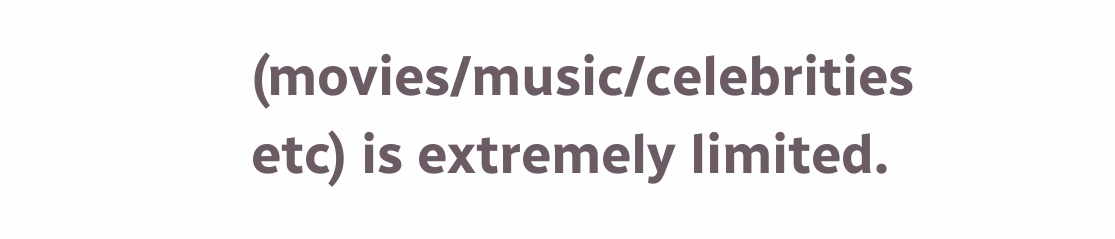(movies/music/celebrities etc) is extremely limited.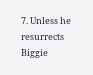7. Unless he resurrects Biggie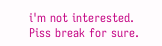i'm not interested. Piss break for sure.